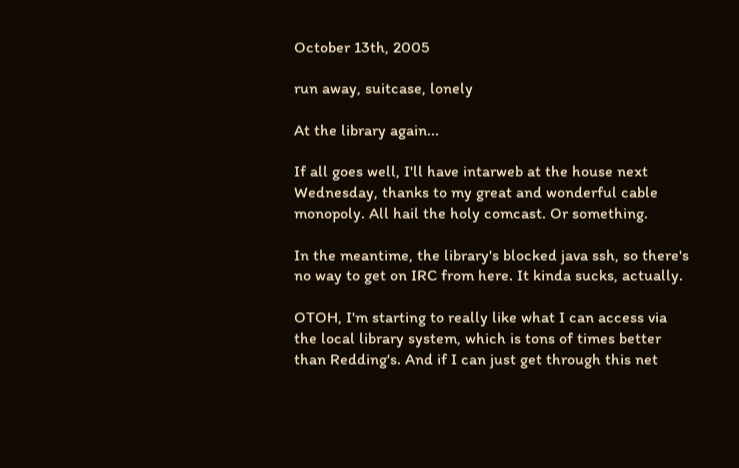October 13th, 2005

run away, suitcase, lonely

At the library again...

If all goes well, I'll have intarweb at the house next Wednesday, thanks to my great and wonderful cable monopoly. All hail the holy comcast. Or something.

In the meantime, the library's blocked java ssh, so there's no way to get on IRC from here. It kinda sucks, actually.

OTOH, I'm starting to really like what I can access via the local library system, which is tons of times better than Redding's. And if I can just get through this net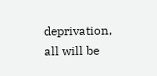deprivation, all will be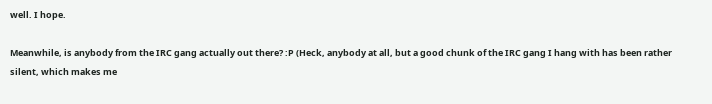well. I hope.

Meanwhile, is anybody from the IRC gang actually out there? :P (Heck, anybody at all, but a good chunk of the IRC gang I hang with has been rather silent, which makes me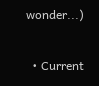wonder...)

  • Current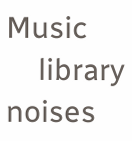Music
    library noises